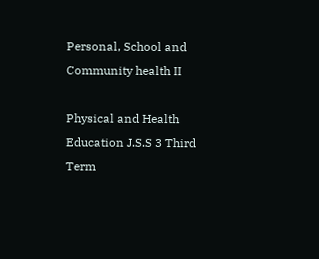Personal, School and Community health II

Physical and Health Education J.S.S 3 Third Term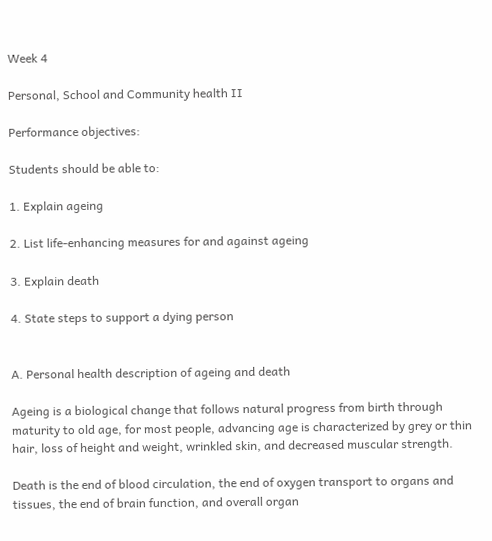Week 4

Personal, School and Community health II

Performance objectives:

Students should be able to:

1. Explain ageing

2. List life-enhancing measures for and against ageing

3. Explain death

4. State steps to support a dying person


A. Personal health description of ageing and death

Ageing is a biological change that follows natural progress from birth through maturity to old age, for most people, advancing age is characterized by grey or thin hair, loss of height and weight, wrinkled skin, and decreased muscular strength.

Death is the end of blood circulation, the end of oxygen transport to organs and tissues, the end of brain function, and overall organ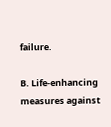failure.

B. Life-enhancing measures against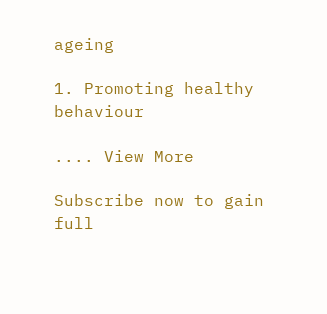ageing

1. Promoting healthy behaviour

.... View More

Subscribe now to gain full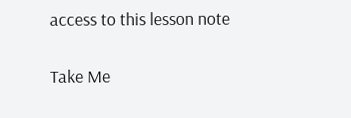access to this lesson note

Take Me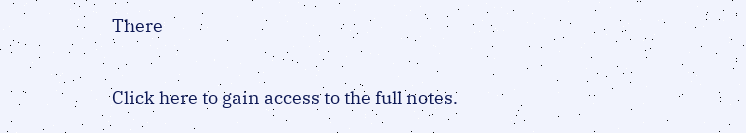There

Click here to gain access to the full notes.